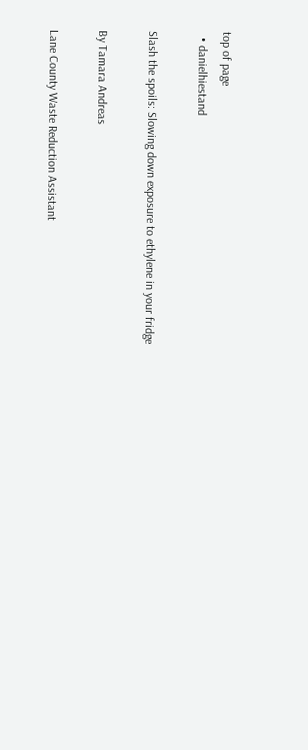top of page
  • danielhiestand

Slash the spoils: Slowing down exposure to ethylene in your fridge

By Tamara Andreas

Lane County Waste Reduction Assistant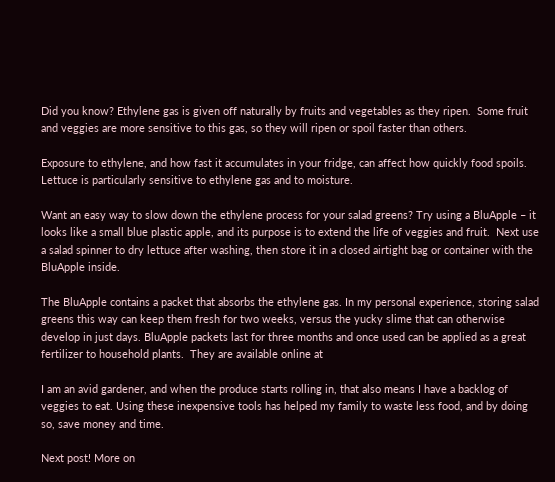Did you know? Ethylene gas is given off naturally by fruits and vegetables as they ripen.  Some fruit and veggies are more sensitive to this gas, so they will ripen or spoil faster than others.

Exposure to ethylene, and how fast it accumulates in your fridge, can affect how quickly food spoils. Lettuce is particularly sensitive to ethylene gas and to moisture.

Want an easy way to slow down the ethylene process for your salad greens? Try using a BluApple – it looks like a small blue plastic apple, and its purpose is to extend the life of veggies and fruit.  Next use a salad spinner to dry lettuce after washing, then store it in a closed airtight bag or container with the BluApple inside.

The BluApple contains a packet that absorbs the ethylene gas. In my personal experience, storing salad greens this way can keep them fresh for two weeks, versus the yucky slime that can otherwise develop in just days. BluApple packets last for three months and once used can be applied as a great fertilizer to household plants.  They are available online at

I am an avid gardener, and when the produce starts rolling in, that also means I have a backlog of veggies to eat. Using these inexpensive tools has helped my family to waste less food, and by doing so, save money and time.

Next post! More on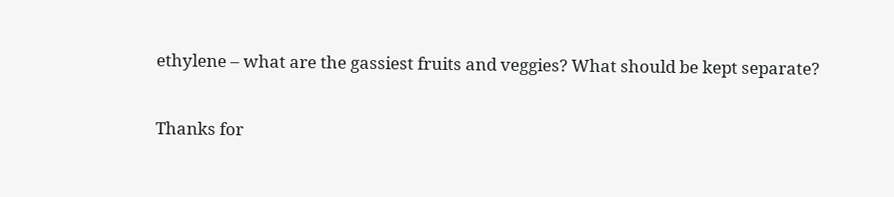ethylene – what are the gassiest fruits and veggies? What should be kept separate?

Thanks for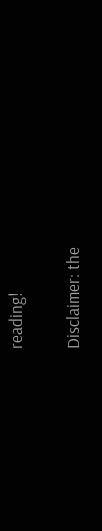reading!

Disclaimer: the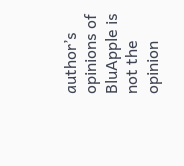author’s opinions of BluApple is not the opinion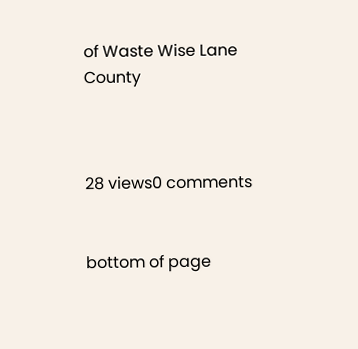of Waste Wise Lane County



28 views0 comments


bottom of page